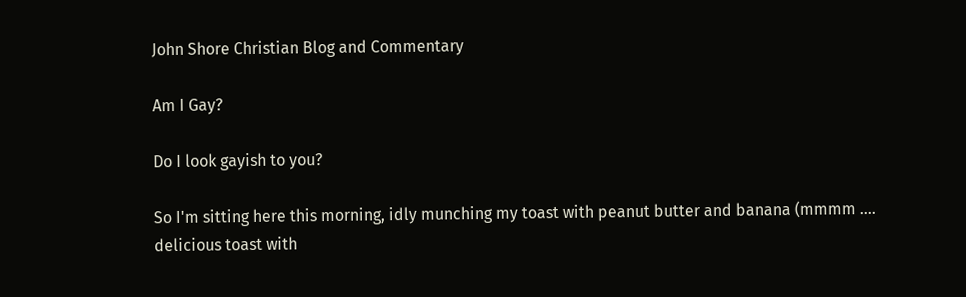John Shore Christian Blog and Commentary

Am I Gay?

Do I look gayish to you?

So I'm sitting here this morning, idly munching my toast with peanut butter and banana (mmmm .... delicious toast with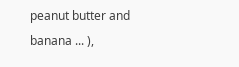peanut butter and banana ... ),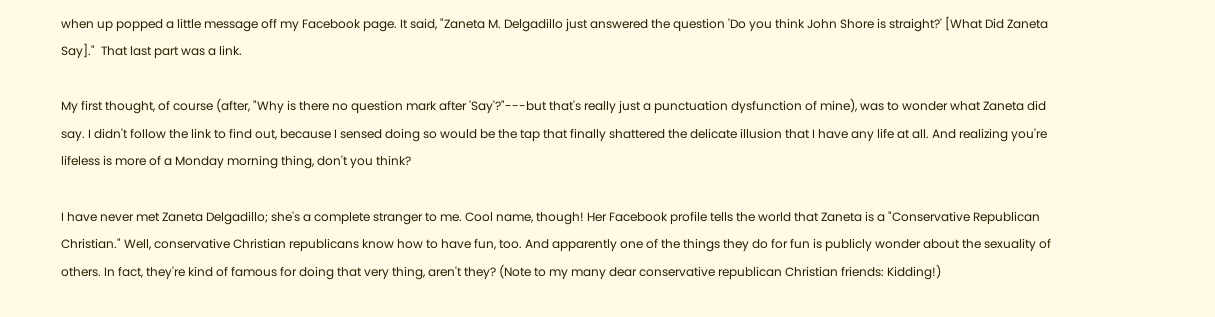when up popped a little message off my Facebook page. It said, "Zaneta M. Delgadillo just answered the question 'Do you think John Shore is straight?' [What Did Zaneta Say]."  That last part was a link.

My first thought, of course (after, "Why is there no question mark after 'Say'?"---but that's really just a punctuation dysfunction of mine), was to wonder what Zaneta did say. I didn't follow the link to find out, because I sensed doing so would be the tap that finally shattered the delicate illusion that I have any life at all. And realizing you're lifeless is more of a Monday morning thing, don't you think?

I have never met Zaneta Delgadillo; she's a complete stranger to me. Cool name, though! Her Facebook profile tells the world that Zaneta is a "Conservative Republican Christian." Well, conservative Christian republicans know how to have fun, too. And apparently one of the things they do for fun is publicly wonder about the sexuality of others. In fact, they're kind of famous for doing that very thing, aren't they? (Note to my many dear conservative republican Christian friends: Kidding!)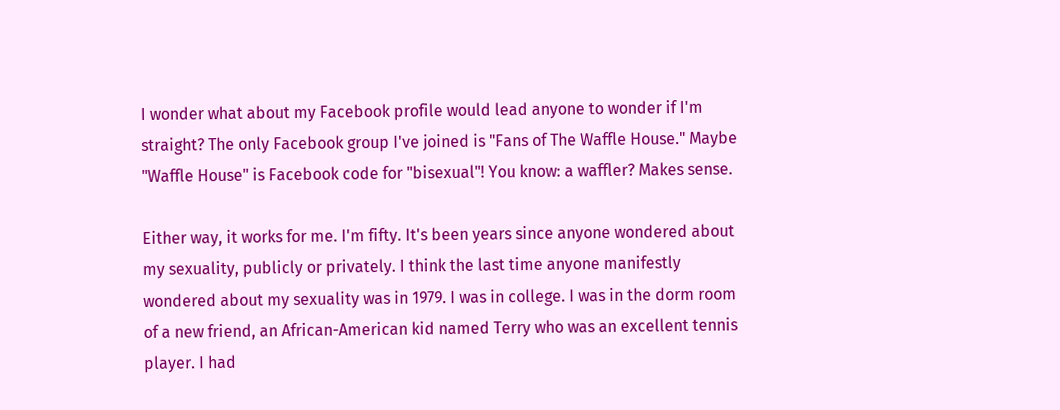I wonder what about my Facebook profile would lead anyone to wonder if I'm straight? The only Facebook group I've joined is "Fans of The Waffle House." Maybe "Waffle House" is Facebook code for "bisexual"! You know: a waffler? Makes sense.

Either way, it works for me. I'm fifty. It's been years since anyone wondered about my sexuality, publicly or privately. I think the last time anyone manifestly wondered about my sexuality was in 1979. I was in college. I was in the dorm room of a new friend, an African-American kid named Terry who was an excellent tennis player. I had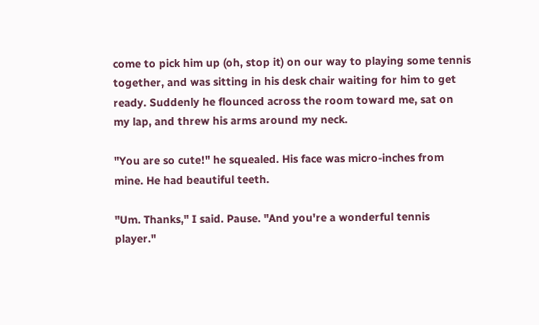come to pick him up (oh, stop it) on our way to playing some tennis together, and was sitting in his desk chair waiting for him to get ready. Suddenly he flounced across the room toward me, sat on my lap, and threw his arms around my neck.

"You are so cute!" he squealed. His face was micro-inches from mine. He had beautiful teeth.

"Um. Thanks," I said. Pause. "And you're a wonderful tennis player."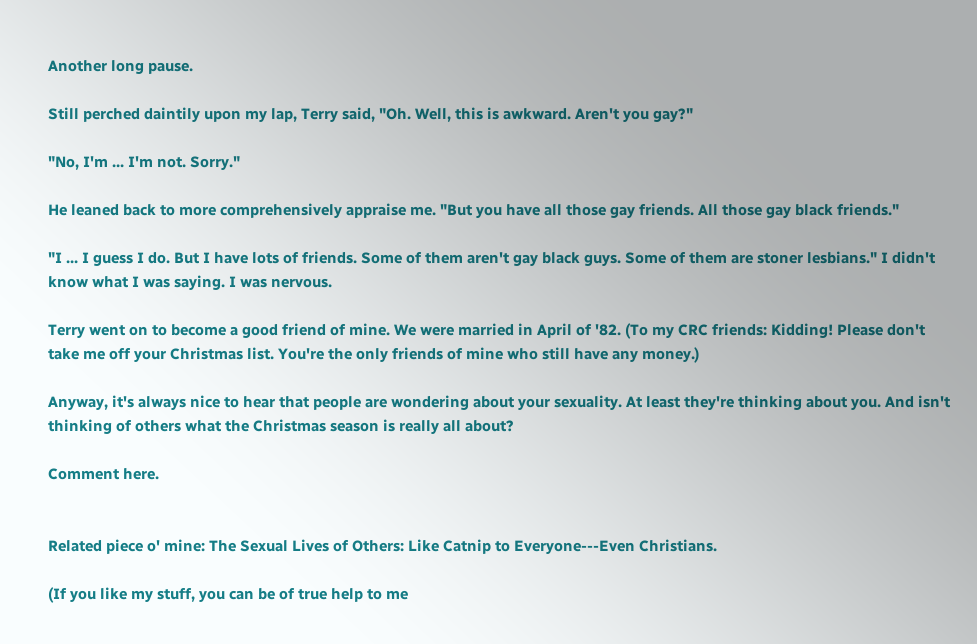Another long pause.

Still perched daintily upon my lap, Terry said, "Oh. Well, this is awkward. Aren't you gay?"

"No, I'm ... I'm not. Sorry."

He leaned back to more comprehensively appraise me. "But you have all those gay friends. All those gay black friends."

"I ... I guess I do. But I have lots of friends. Some of them aren't gay black guys. Some of them are stoner lesbians." I didn't know what I was saying. I was nervous.

Terry went on to become a good friend of mine. We were married in April of '82. (To my CRC friends: Kidding! Please don't take me off your Christmas list. You're the only friends of mine who still have any money.)

Anyway, it's always nice to hear that people are wondering about your sexuality. At least they're thinking about you. And isn't thinking of others what the Christmas season is really all about?

Comment here.


Related piece o' mine: The Sexual Lives of Others: Like Catnip to Everyone---Even Christians.

(If you like my stuff, you can be of true help to me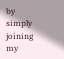by simply joining my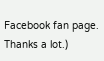Facebook fan page. Thanks a lot.)